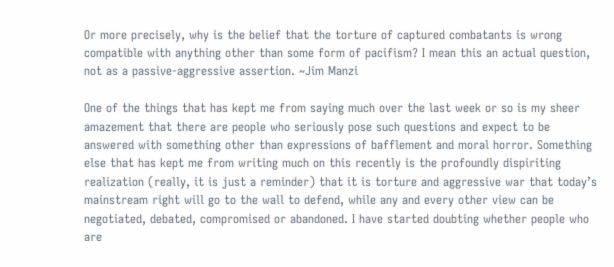Or more precisely, why is the belief that the torture of captured combatants is wrong compatible with anything other than some form of pacifism? I mean this an actual question, not as a passive-aggressive assertion. ~Jim Manzi

One of the things that has kept me from saying much over the last week or so is my sheer amazement that there are people who seriously pose such questions and expect to be answered with something other than expressions of bafflement and moral horror. Something else that has kept me from writing much on this recently is the profoundly dispiriting realization (really, it is just a reminder) that it is torture and aggressive war that today’s mainstream right will go to the wall to defend, while any and every other view can be negotiated, debated, compromised or abandoned. I have started doubting whether people who are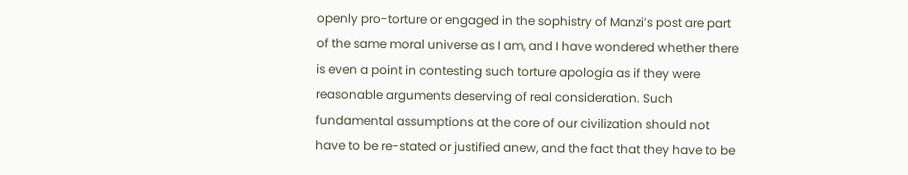openly pro-torture or engaged in the sophistry of Manzi’s post are part of the same moral universe as I am, and I have wondered whether there is even a point in contesting such torture apologia as if they were reasonable arguments deserving of real consideration. Such fundamental assumptions at the core of our civilization should not have to be re-stated or justified anew, and the fact that they have to be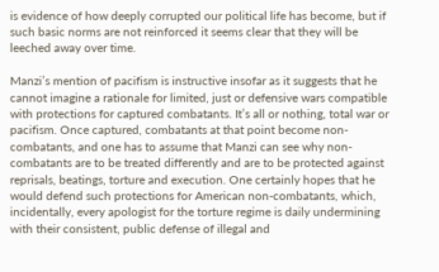is evidence of how deeply corrupted our political life has become, but if such basic norms are not reinforced it seems clear that they will be leeched away over time.

Manzi’s mention of pacifism is instructive insofar as it suggests that he cannot imagine a rationale for limited, just or defensive wars compatible with protections for captured combatants. It’s all or nothing, total war or pacifism. Once captured, combatants at that point become non-combatants, and one has to assume that Manzi can see why non-combatants are to be treated differently and are to be protected against reprisals, beatings, torture and execution. One certainly hopes that he would defend such protections for American non-combatants, which, incidentally, every apologist for the torture regime is daily undermining with their consistent, public defense of illegal and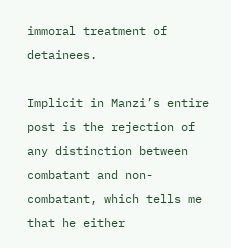immoral treatment of detainees.

Implicit in Manzi’s entire post is the rejection of any distinction between combatant and non-combatant, which tells me that he either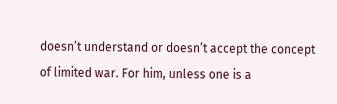doesn’t understand or doesn’t accept the concept of limited war. For him, unless one is a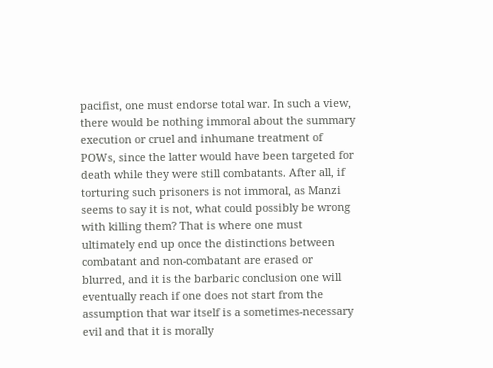pacifist, one must endorse total war. In such a view, there would be nothing immoral about the summary execution or cruel and inhumane treatment of POWs, since the latter would have been targeted for death while they were still combatants. After all, if torturing such prisoners is not immoral, as Manzi seems to say it is not, what could possibly be wrong with killing them? That is where one must ultimately end up once the distinctions between combatant and non-combatant are erased or blurred, and it is the barbaric conclusion one will eventually reach if one does not start from the assumption that war itself is a sometimes-necessary evil and that it is morally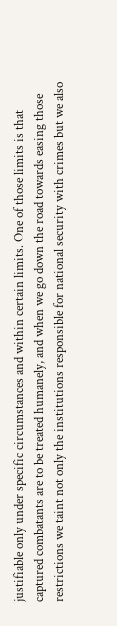justifiable only under specific circumstances and within certain limits. One of those limits is that captured combatants are to be treated humanely, and when we go down the road towards easing those restrictions we taint not only the institutions responsible for national security with crimes but we also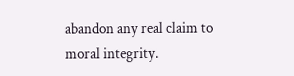abandon any real claim to moral integrity.